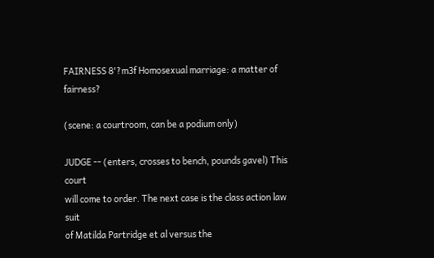FAIRNESS 8'?m3f Homosexual marriage: a matter of fairness?

(scene: a courtroom, can be a podium only)

JUDGE -- (enters, crosses to bench, pounds gavel) This court
will come to order. The next case is the class action law suit
of Matilda Partridge et al versus the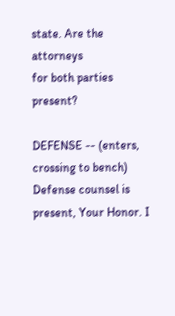state. Are the attorneys
for both parties present?

DEFENSE -- (enters, crossing to bench) Defense counsel is
present, Your Honor. I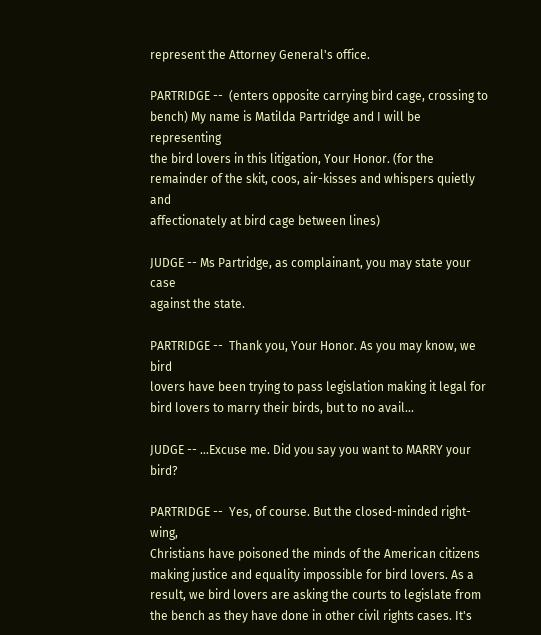represent the Attorney General's office.

PARTRIDGE --  (enters opposite carrying bird cage, crossing to
bench) My name is Matilda Partridge and I will be representing
the bird lovers in this litigation, Your Honor. (for the
remainder of the skit, coos, air-kisses and whispers quietly and
affectionately at bird cage between lines)

JUDGE -- Ms Partridge, as complainant, you may state your case
against the state.

PARTRIDGE --  Thank you, Your Honor. As you may know, we bird
lovers have been trying to pass legislation making it legal for
bird lovers to marry their birds, but to no avail...

JUDGE -- ...Excuse me. Did you say you want to MARRY your bird?

PARTRIDGE --  Yes, of course. But the closed-minded right-wing,
Christians have poisoned the minds of the American citizens
making justice and equality impossible for bird lovers. As a
result, we bird lovers are asking the courts to legislate from
the bench as they have done in other civil rights cases. It's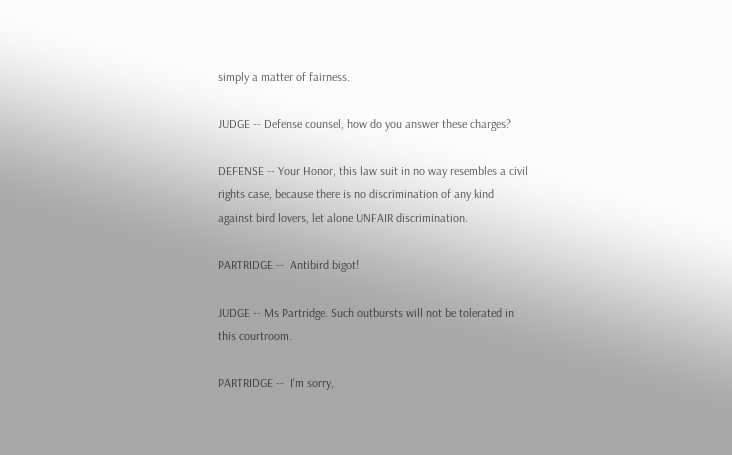simply a matter of fairness.

JUDGE -- Defense counsel, how do you answer these charges?

DEFENSE -- Your Honor, this law suit in no way resembles a civil
rights case, because there is no discrimination of any kind
against bird lovers, let alone UNFAIR discrimination.

PARTRIDGE --  Antibird bigot!

JUDGE -- Ms Partridge. Such outbursts will not be tolerated in
this courtroom.

PARTRIDGE --  I'm sorry,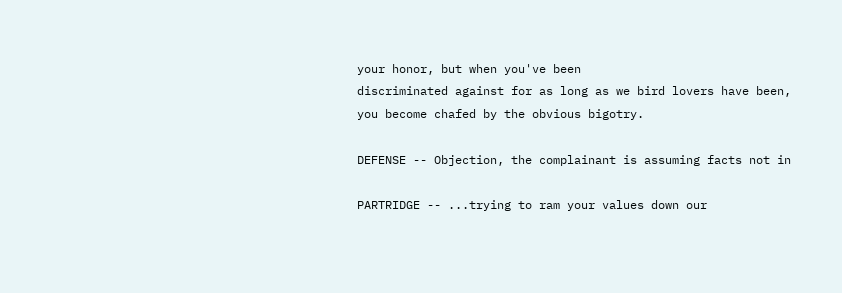your honor, but when you've been
discriminated against for as long as we bird lovers have been,
you become chafed by the obvious bigotry.

DEFENSE -- Objection, the complainant is assuming facts not in

PARTRIDGE -- ...trying to ram your values down our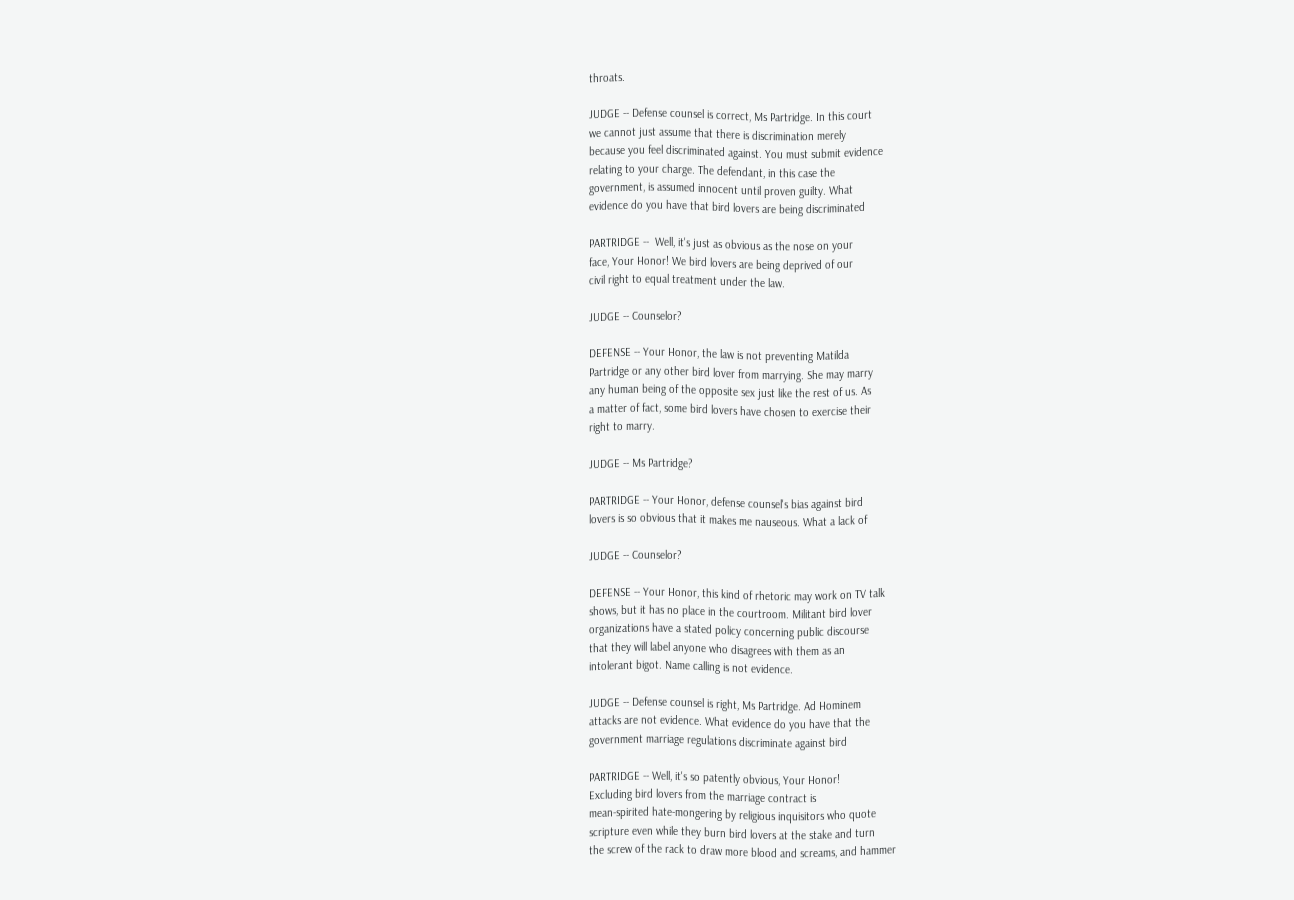throats.

JUDGE -- Defense counsel is correct, Ms Partridge. In this court
we cannot just assume that there is discrimination merely
because you feel discriminated against. You must submit evidence
relating to your charge. The defendant, in this case the
government, is assumed innocent until proven guilty. What
evidence do you have that bird lovers are being discriminated

PARTRIDGE --  Well, it's just as obvious as the nose on your
face, Your Honor! We bird lovers are being deprived of our
civil right to equal treatment under the law.

JUDGE -- Counselor?

DEFENSE -- Your Honor, the law is not preventing Matilda
Partridge or any other bird lover from marrying. She may marry
any human being of the opposite sex just like the rest of us. As
a matter of fact, some bird lovers have chosen to exercise their
right to marry.

JUDGE -- Ms Partridge?

PARTRIDGE -- Your Honor, defense counsel's bias against bird
lovers is so obvious that it makes me nauseous. What a lack of

JUDGE -- Counselor?

DEFENSE -- Your Honor, this kind of rhetoric may work on TV talk
shows, but it has no place in the courtroom. Militant bird lover
organizations have a stated policy concerning public discourse
that they will label anyone who disagrees with them as an
intolerant bigot. Name calling is not evidence.

JUDGE -- Defense counsel is right, Ms Partridge. Ad Hominem
attacks are not evidence. What evidence do you have that the
government marriage regulations discriminate against bird

PARTRIDGE -- Well, it's so patently obvious, Your Honor!
Excluding bird lovers from the marriage contract is
mean-spirited hate-mongering by religious inquisitors who quote
scripture even while they burn bird lovers at the stake and turn
the screw of the rack to draw more blood and screams, and hammer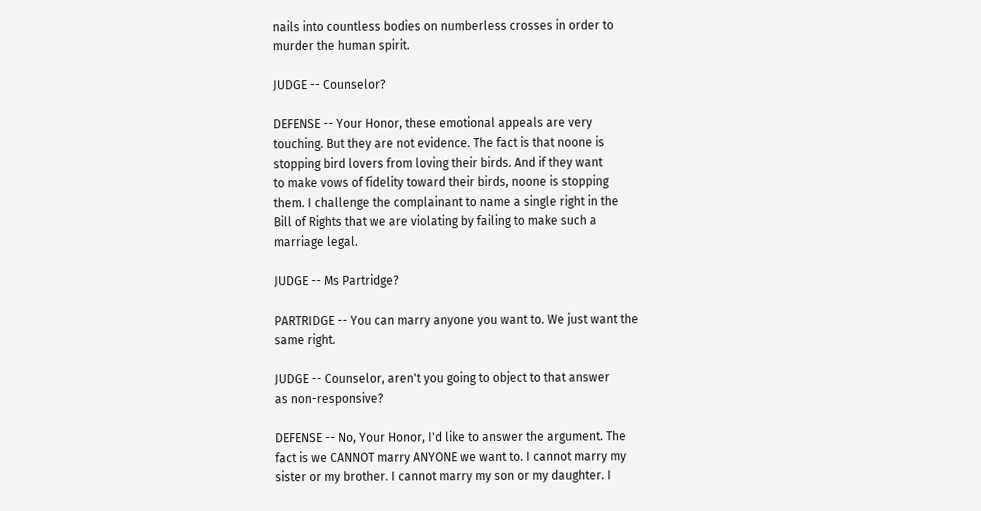nails into countless bodies on numberless crosses in order to
murder the human spirit.

JUDGE -- Counselor?

DEFENSE -- Your Honor, these emotional appeals are very
touching. But they are not evidence. The fact is that noone is
stopping bird lovers from loving their birds. And if they want
to make vows of fidelity toward their birds, noone is stopping
them. I challenge the complainant to name a single right in the
Bill of Rights that we are violating by failing to make such a
marriage legal.

JUDGE -- Ms Partridge?

PARTRIDGE -- You can marry anyone you want to. We just want the
same right.

JUDGE -- Counselor, aren't you going to object to that answer
as non-responsive?

DEFENSE -- No, Your Honor, I'd like to answer the argument. The
fact is we CANNOT marry ANYONE we want to. I cannot marry my
sister or my brother. I cannot marry my son or my daughter. I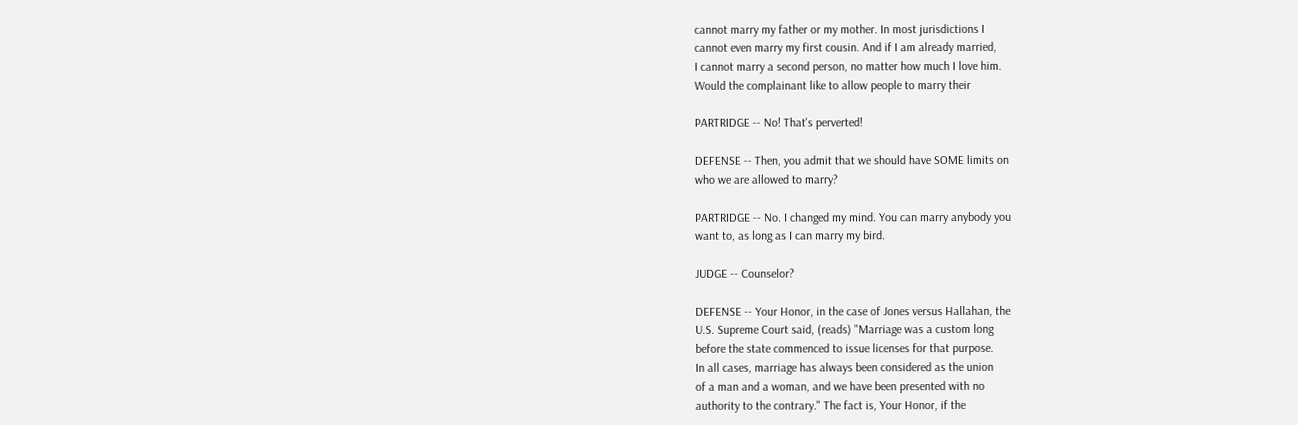cannot marry my father or my mother. In most jurisdictions I
cannot even marry my first cousin. And if I am already married,
I cannot marry a second person, no matter how much I love him.
Would the complainant like to allow people to marry their

PARTRIDGE -- No! That's perverted!

DEFENSE -- Then, you admit that we should have SOME limits on
who we are allowed to marry?

PARTRIDGE -- No. I changed my mind. You can marry anybody you
want to, as long as I can marry my bird.

JUDGE -- Counselor?

DEFENSE -- Your Honor, in the case of Jones versus Hallahan, the
U.S. Supreme Court said, (reads) "Marriage was a custom long
before the state commenced to issue licenses for that purpose.
In all cases, marriage has always been considered as the union
of a man and a woman, and we have been presented with no
authority to the contrary." The fact is, Your Honor, if the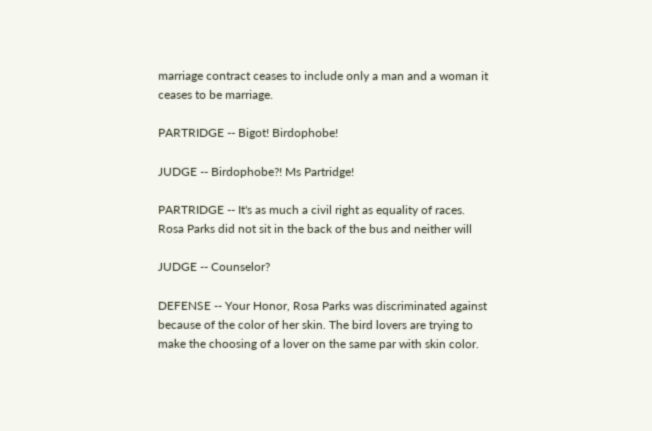marriage contract ceases to include only a man and a woman it
ceases to be marriage.

PARTRIDGE -- Bigot! Birdophobe!

JUDGE -- Birdophobe?! Ms Partridge!

PARTRIDGE -- It's as much a civil right as equality of races.
Rosa Parks did not sit in the back of the bus and neither will

JUDGE -- Counselor?

DEFENSE -- Your Honor, Rosa Parks was discriminated against
because of the color of her skin. The bird lovers are trying to
make the choosing of a lover on the same par with skin color.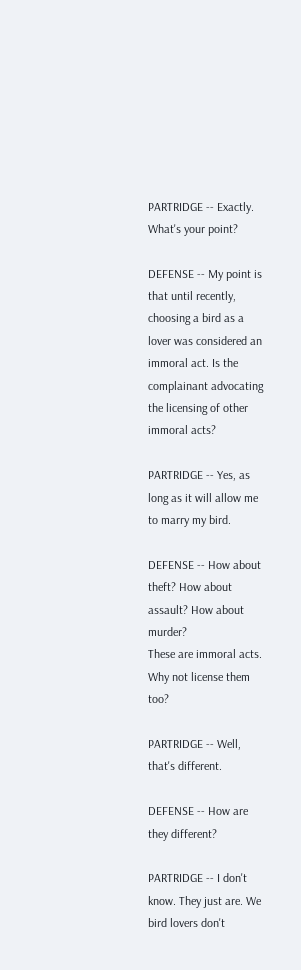PARTRIDGE -- Exactly. What's your point?

DEFENSE -- My point is that until recently, choosing a bird as a
lover was considered an immoral act. Is the complainant advocating
the licensing of other immoral acts?

PARTRIDGE -- Yes, as long as it will allow me to marry my bird.

DEFENSE -- How about theft? How about assault? How about murder?
These are immoral acts. Why not license them too?

PARTRIDGE -- Well, that's different.

DEFENSE -- How are they different?

PARTRIDGE -- I don't know. They just are. We bird lovers don't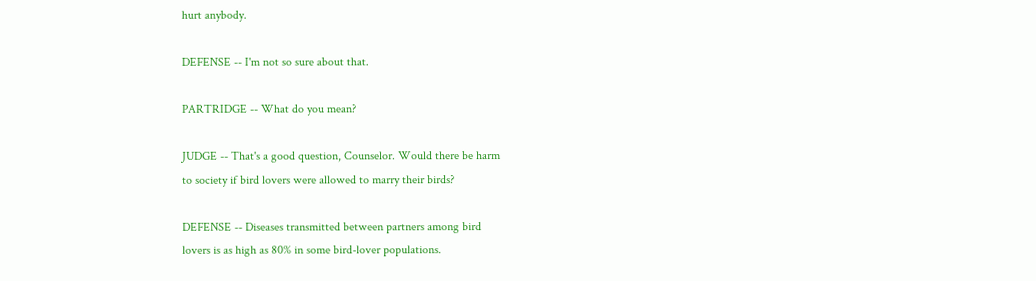hurt anybody.

DEFENSE -- I'm not so sure about that.

PARTRIDGE -- What do you mean?

JUDGE -- That's a good question, Counselor. Would there be harm
to society if bird lovers were allowed to marry their birds?

DEFENSE -- Diseases transmitted between partners among bird
lovers is as high as 80% in some bird-lover populations.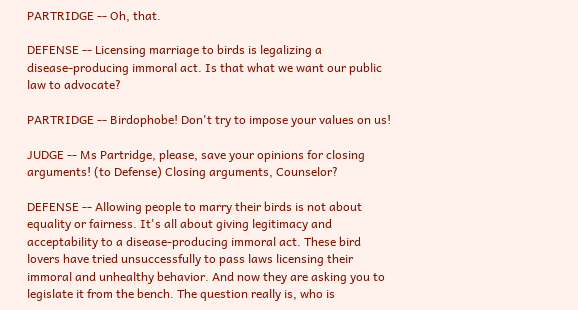PARTRIDGE -- Oh, that.

DEFENSE -- Licensing marriage to birds is legalizing a
disease-producing immoral act. Is that what we want our public
law to advocate?

PARTRIDGE -- Birdophobe! Don't try to impose your values on us!

JUDGE -- Ms Partridge, please, save your opinions for closing
arguments! (to Defense) Closing arguments, Counselor?

DEFENSE -- Allowing people to marry their birds is not about
equality or fairness. It's all about giving legitimacy and
acceptability to a disease-producing immoral act. These bird
lovers have tried unsuccessfully to pass laws licensing their
immoral and unhealthy behavior. And now they are asking you to
legislate it from the bench. The question really is, who is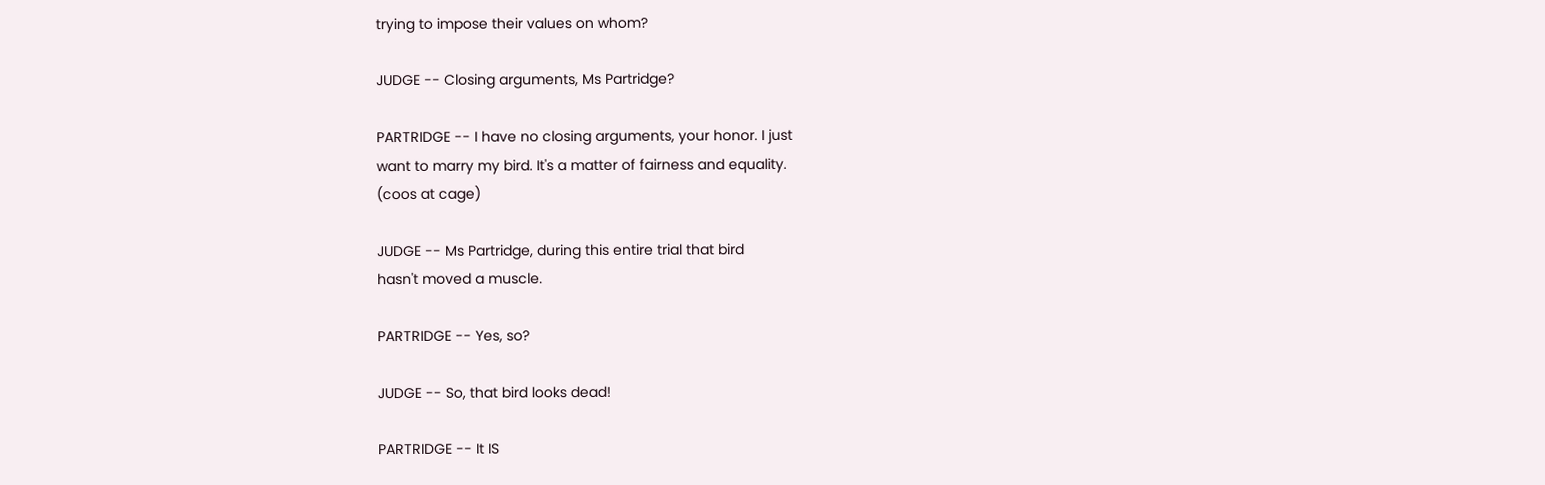trying to impose their values on whom?

JUDGE -- Closing arguments, Ms Partridge?

PARTRIDGE -- I have no closing arguments, your honor. I just
want to marry my bird. It's a matter of fairness and equality.
(coos at cage)

JUDGE -- Ms Partridge, during this entire trial that bird
hasn't moved a muscle.

PARTRIDGE -- Yes, so?

JUDGE -- So, that bird looks dead!

PARTRIDGE -- It IS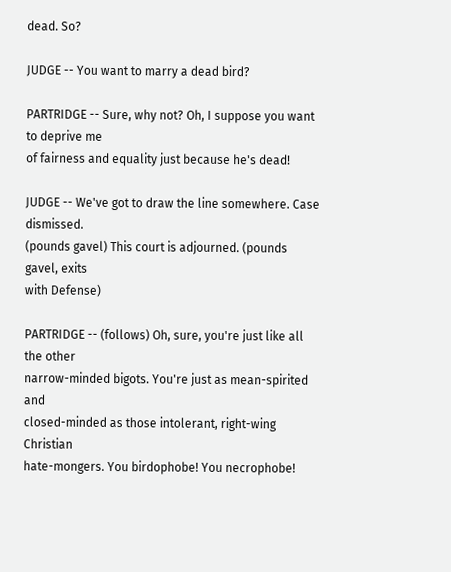dead. So?

JUDGE -- You want to marry a dead bird?

PARTRIDGE -- Sure, why not? Oh, I suppose you want to deprive me
of fairness and equality just because he's dead!

JUDGE -- We've got to draw the line somewhere. Case dismissed.
(pounds gavel) This court is adjourned. (pounds gavel, exits
with Defense)

PARTRIDGE -- (follows) Oh, sure, you're just like all the other
narrow-minded bigots. You're just as mean-spirited and
closed-minded as those intolerant, right-wing Christian
hate-mongers. You birdophobe! You necrophobe!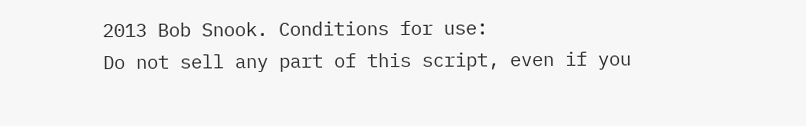2013 Bob Snook. Conditions for use:
Do not sell any part of this script, even if you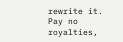rewrite it.
Pay no royalties,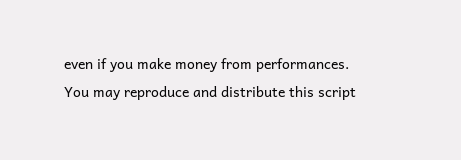even if you make money from performances.
You may reproduce and distribute this script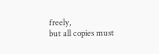freely,
but all copies must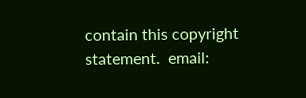contain this copyright statement.  email: